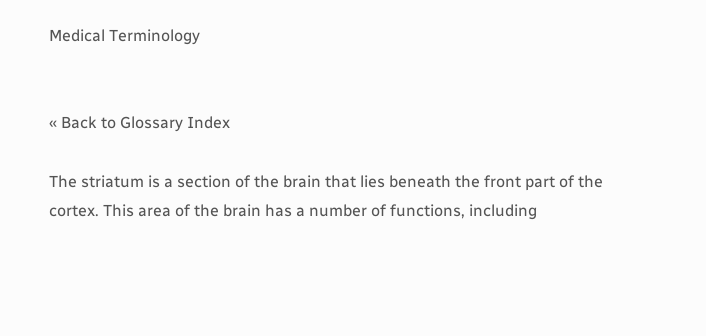Medical Terminology


« Back to Glossary Index

The striatum is a section of the brain that lies beneath the front part of the cortex. This area of the brain has a number of functions, including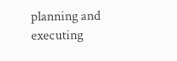planning and executing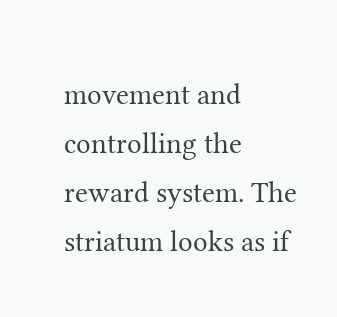movement and controlling the reward system. The striatum looks as if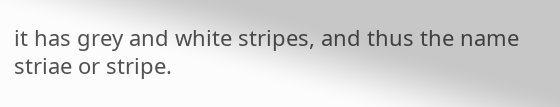it has grey and white stripes, and thus the name striae or stripe.